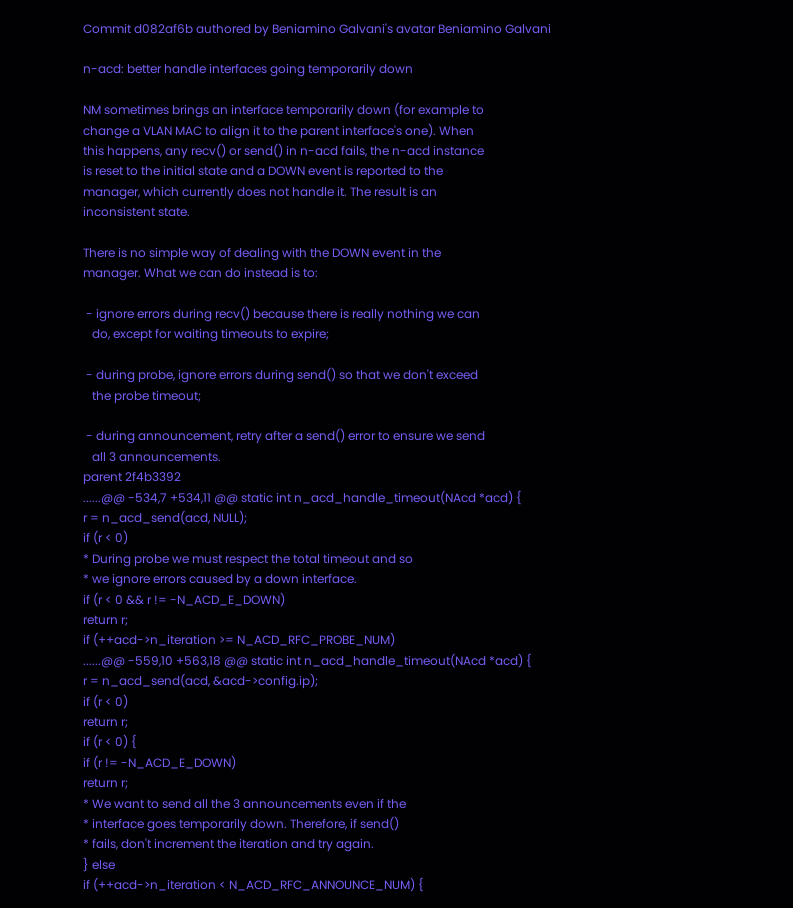Commit d082af6b authored by Beniamino Galvani's avatar Beniamino Galvani

n-acd: better handle interfaces going temporarily down

NM sometimes brings an interface temporarily down (for example to
change a VLAN MAC to align it to the parent interface's one). When
this happens, any recv() or send() in n-acd fails, the n-acd instance
is reset to the initial state and a DOWN event is reported to the
manager, which currently does not handle it. The result is an
inconsistent state.

There is no simple way of dealing with the DOWN event in the
manager. What we can do instead is to:

 - ignore errors during recv() because there is really nothing we can
   do, except for waiting timeouts to expire;

 - during probe, ignore errors during send() so that we don't exceed
   the probe timeout;

 - during announcement, retry after a send() error to ensure we send
   all 3 announcements.
parent 2f4b3392
......@@ -534,7 +534,11 @@ static int n_acd_handle_timeout(NAcd *acd) {
r = n_acd_send(acd, NULL);
if (r < 0)
* During probe we must respect the total timeout and so
* we ignore errors caused by a down interface.
if (r < 0 && r != -N_ACD_E_DOWN)
return r;
if (++acd->n_iteration >= N_ACD_RFC_PROBE_NUM)
......@@ -559,10 +563,18 @@ static int n_acd_handle_timeout(NAcd *acd) {
r = n_acd_send(acd, &acd->config.ip);
if (r < 0)
return r;
if (r < 0) {
if (r != -N_ACD_E_DOWN)
return r;
* We want to send all the 3 announcements even if the
* interface goes temporarily down. Therefore, if send()
* fails, don't increment the iteration and try again.
} else
if (++acd->n_iteration < N_ACD_RFC_ANNOUNCE_NUM) {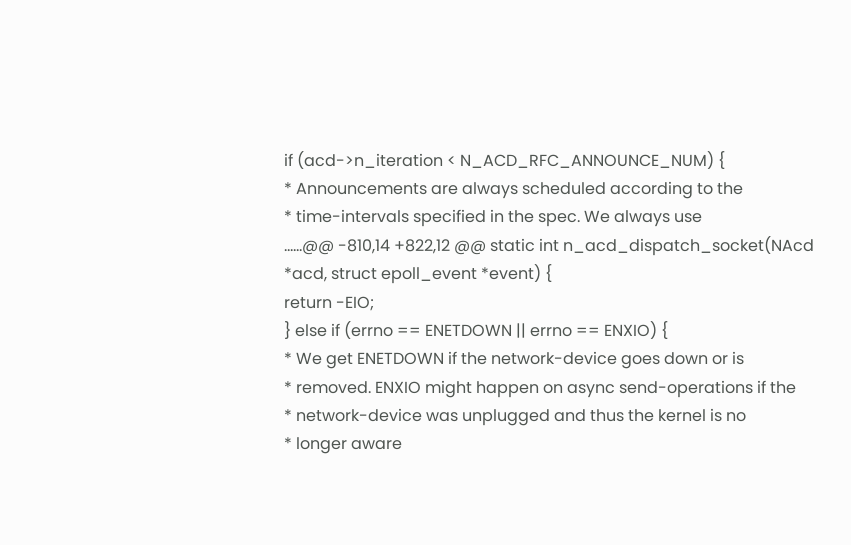if (acd->n_iteration < N_ACD_RFC_ANNOUNCE_NUM) {
* Announcements are always scheduled according to the
* time-intervals specified in the spec. We always use
......@@ -810,14 +822,12 @@ static int n_acd_dispatch_socket(NAcd *acd, struct epoll_event *event) {
return -EIO;
} else if (errno == ENETDOWN || errno == ENXIO) {
* We get ENETDOWN if the network-device goes down or is
* removed. ENXIO might happen on async send-operations if the
* network-device was unplugged and thus the kernel is no
* longer aware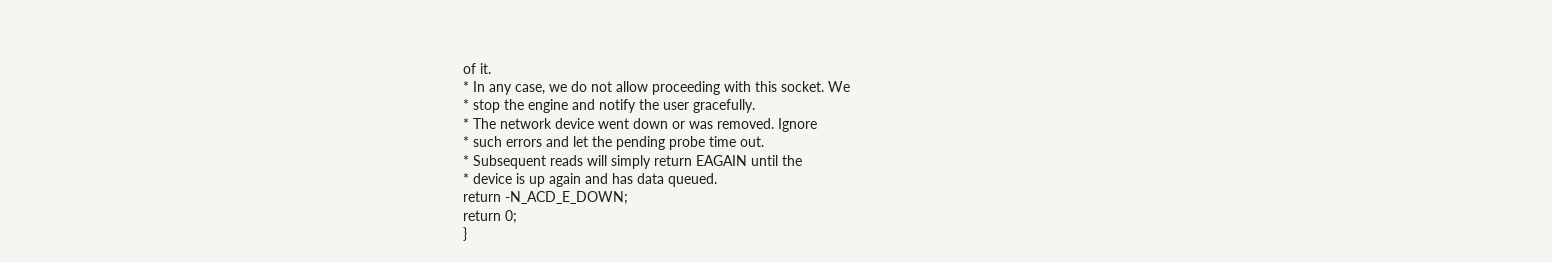of it.
* In any case, we do not allow proceeding with this socket. We
* stop the engine and notify the user gracefully.
* The network device went down or was removed. Ignore
* such errors and let the pending probe time out.
* Subsequent reads will simply return EAGAIN until the
* device is up again and has data queued.
return -N_ACD_E_DOWN;
return 0;
}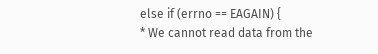else if (errno == EAGAIN) {
* We cannot read data from the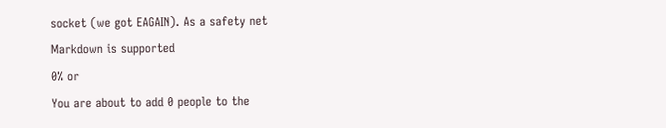socket (we got EAGAIN). As a safety net
Markdown is supported
0% or
You are about to add 0 people to the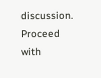discussion. Proceed with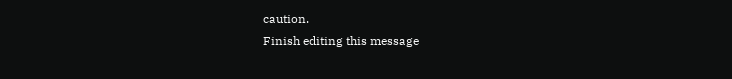caution.
Finish editing this message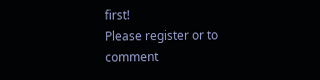first!
Please register or to comment